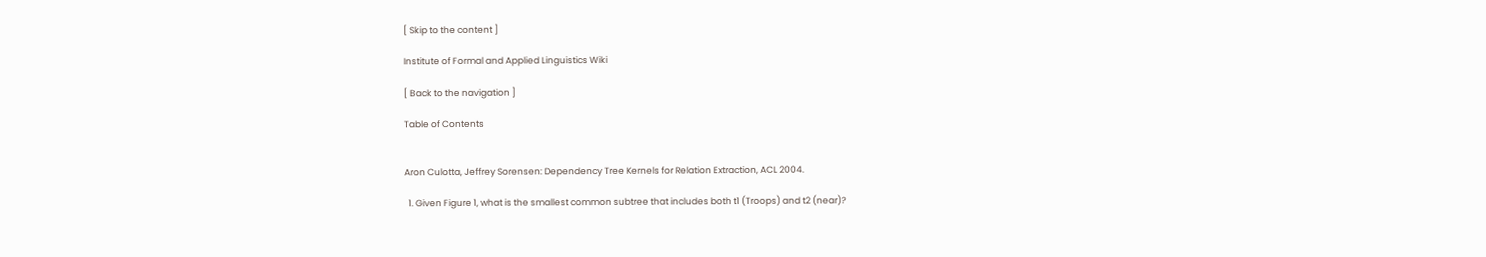[ Skip to the content ]

Institute of Formal and Applied Linguistics Wiki

[ Back to the navigation ]

Table of Contents


Aron Culotta, Jeffrey Sorensen: Dependency Tree Kernels for Relation Extraction, ACL 2004.

  1. Given Figure 1, what is the smallest common subtree that includes both t1 (Troops) and t2 (near)?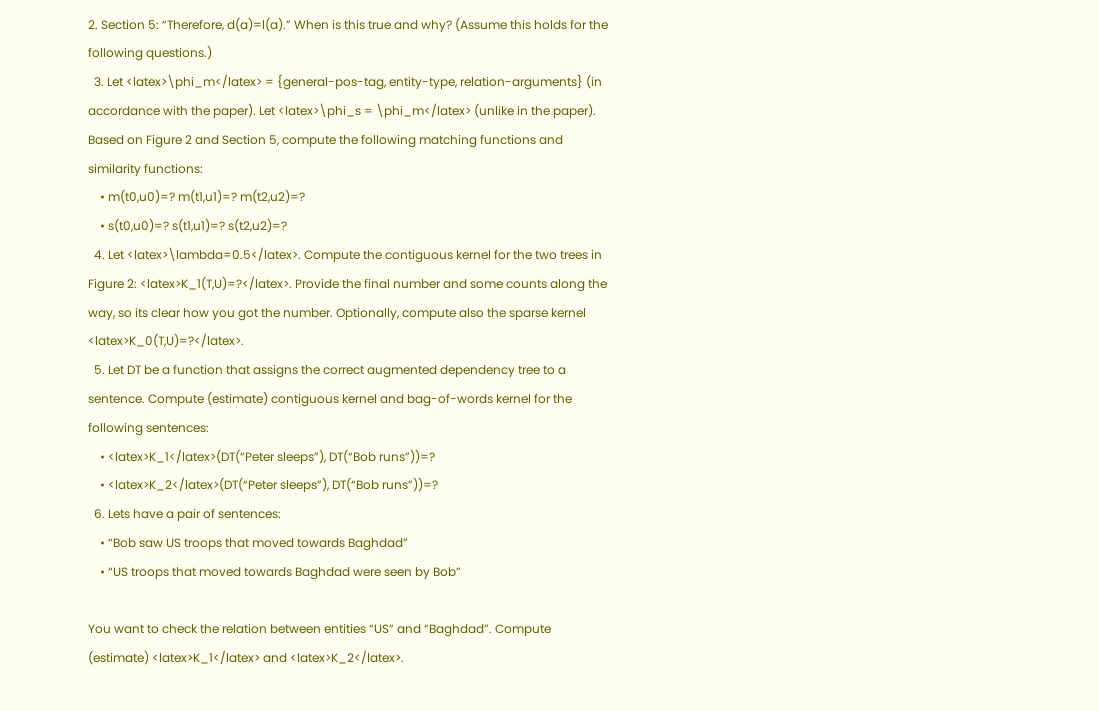2. Section 5: “Therefore, d(a)=l(a).” When is this true and why? (Assume this holds for the following questions.)
  3. Let <latex>\phi_m</latex> = {general-pos-tag, entity-type, relation-arguments} (in accordance with the paper). Let <latex>\phi_s = \phi_m</latex> (unlike in the paper). Based on Figure 2 and Section 5, compute the following matching functions and similarity functions:
    • m(t0,u0)=? m(t1,u1)=? m(t2,u2)=?
    • s(t0,u0)=? s(t1,u1)=? s(t2,u2)=?
  4. Let <latex>\lambda=0.5</latex>. Compute the contiguous kernel for the two trees in Figure 2: <latex>K_1(T,U)=?</latex>. Provide the final number and some counts along the way, so its clear how you got the number. Optionally, compute also the sparse kernel <latex>K_0(T,U)=?</latex>.
  5. Let DT be a function that assigns the correct augmented dependency tree to a sentence. Compute (estimate) contiguous kernel and bag-of-words kernel for the following sentences:
    • <latex>K_1</latex>(DT(“Peter sleeps”), DT(“Bob runs”))=?
    • <latex>K_2</latex>(DT(“Peter sleeps”), DT(“Bob runs”))=?
  6. Lets have a pair of sentences:
    • “Bob saw US troops that moved towards Baghdad”
    • “US troops that moved towards Baghdad were seen by Bob”

You want to check the relation between entities “US” and “Baghdad”. Compute (estimate) <latex>K_1</latex> and <latex>K_2</latex>.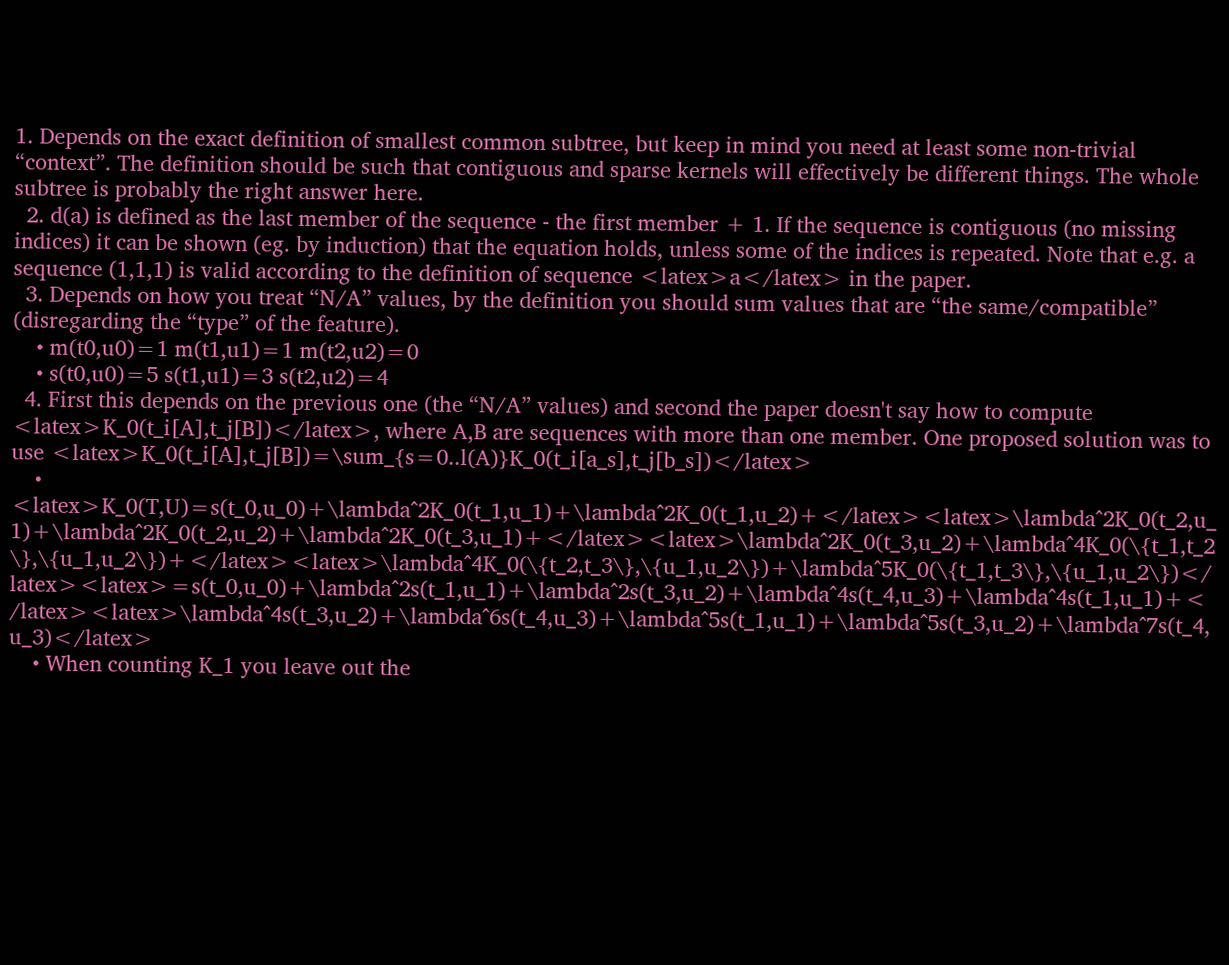1. Depends on the exact definition of smallest common subtree, but keep in mind you need at least some non-trivial “context”. The definition should be such that contiguous and sparse kernels will effectively be different things. The whole subtree is probably the right answer here.
  2. d(a) is defined as the last member of the sequence - the first member + 1. If the sequence is contiguous (no missing indices) it can be shown (eg. by induction) that the equation holds, unless some of the indices is repeated. Note that e.g. a sequence (1,1,1) is valid according to the definition of sequence <latex>a</latex> in the paper.
  3. Depends on how you treat “N/A” values, by the definition you should sum values that are “the same/compatible” (disregarding the “type” of the feature).
    • m(t0,u0)=1 m(t1,u1)=1 m(t2,u2)=0
    • s(t0,u0)=5 s(t1,u1)=3 s(t2,u2)=4
  4. First this depends on the previous one (the “N/A” values) and second the paper doesn't say how to compute <latex>K_0(t_i[A],t_j[B])</latex>, where A,B are sequences with more than one member. One proposed solution was to use <latex>K_0(t_i[A],t_j[B])=\sum_{s=0..l(A)}K_0(t_i[a_s],t_j[b_s])</latex>
    • <latex>K_0(T,U)=s(t_0,u_0)+\lambda^2K_0(t_1,u_1)+\lambda^2K_0(t_1,u_2)+</latex><latex>\lambda^2K_0(t_2,u_1)+\lambda^2K_0(t_2,u_2)+\lambda^2K_0(t_3,u_1)+</latex><latex>\lambda^2K_0(t_3,u_2)+\lambda^4K_0(\{t_1,t_2\},\{u_1,u_2\})+</latex><latex>\lambda^4K_0(\{t_2,t_3\},\{u_1,u_2\})+\lambda^5K_0(\{t_1,t_3\},\{u_1,u_2\})</latex><latex>=s(t_0,u_0)+\lambda^2s(t_1,u_1)+\lambda^2s(t_3,u_2)+\lambda^4s(t_4,u_3)+\lambda^4s(t_1,u_1)+</latex><latex>\lambda^4s(t_3,u_2)+\lambda^6s(t_4,u_3)+\lambda^5s(t_1,u_1)+\lambda^5s(t_3,u_2)+\lambda^7s(t_4,u_3)</latex>
    • When counting K_1 you leave out the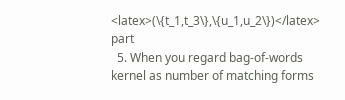<latex>(\{t_1,t_3\},\{u_1,u_2\})</latex> part
  5. When you regard bag-of-words kernel as number of matching forms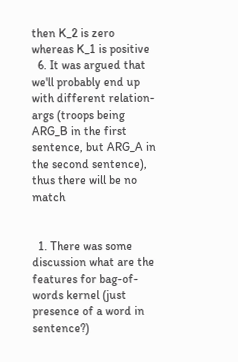then K_2 is zero whereas K_1 is positive
  6. It was argued that we'll probably end up with different relation-args (troops being ARG_B in the first sentence, but ARG_A in the second sentence), thus there will be no match


  1. There was some discussion what are the features for bag-of-words kernel (just presence of a word in sentence?)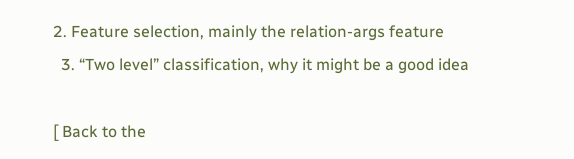2. Feature selection, mainly the relation-args feature
  3. “Two level” classification, why it might be a good idea

[ Back to the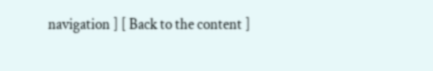navigation ] [ Back to the content ]